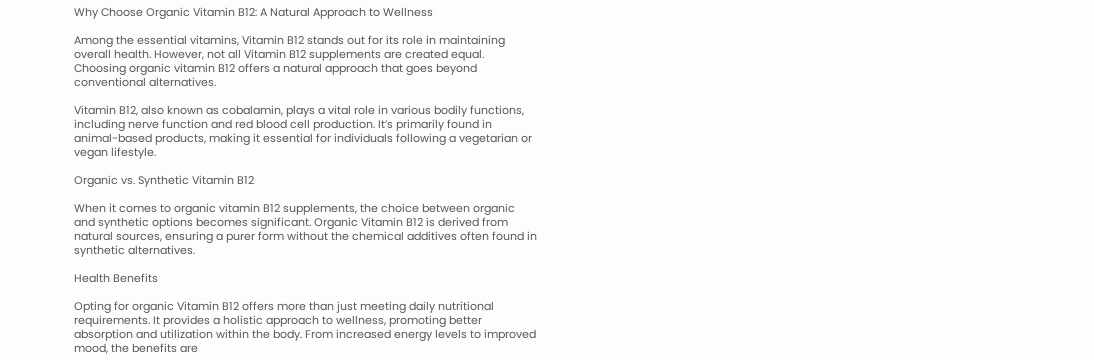Why Choose Organic Vitamin B12: A Natural Approach to Wellness

Among the essential vitamins, Vitamin B12 stands out for its role in maintaining overall health. However, not all Vitamin B12 supplements are created equal. Choosing organic vitamin B12 offers a natural approach that goes beyond conventional alternatives.

Vitamin B12, also known as cobalamin, plays a vital role in various bodily functions, including nerve function and red blood cell production. It’s primarily found in animal-based products, making it essential for individuals following a vegetarian or vegan lifestyle.

Organic vs. Synthetic Vitamin B12

When it comes to organic vitamin B12 supplements, the choice between organic and synthetic options becomes significant. Organic Vitamin B12 is derived from natural sources, ensuring a purer form without the chemical additives often found in synthetic alternatives.

Health Benefits

Opting for organic Vitamin B12 offers more than just meeting daily nutritional requirements. It provides a holistic approach to wellness, promoting better absorption and utilization within the body. From increased energy levels to improved mood, the benefits are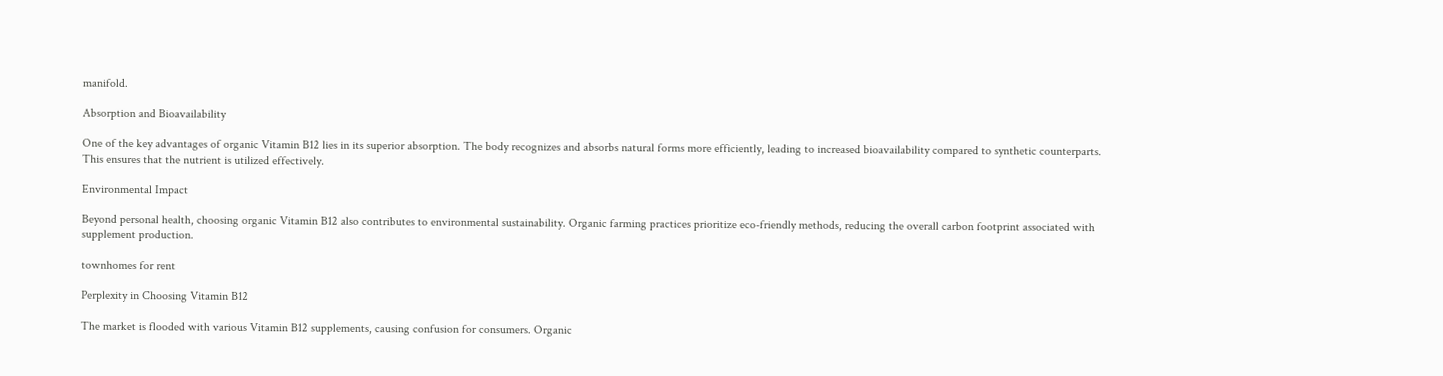manifold.

Absorption and Bioavailability

One of the key advantages of organic Vitamin B12 lies in its superior absorption. The body recognizes and absorbs natural forms more efficiently, leading to increased bioavailability compared to synthetic counterparts. This ensures that the nutrient is utilized effectively.

Environmental Impact

Beyond personal health, choosing organic Vitamin B12 also contributes to environmental sustainability. Organic farming practices prioritize eco-friendly methods, reducing the overall carbon footprint associated with supplement production.

townhomes for rent

Perplexity in Choosing Vitamin B12

The market is flooded with various Vitamin B12 supplements, causing confusion for consumers. Organic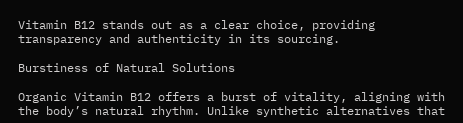Vitamin B12 stands out as a clear choice, providing transparency and authenticity in its sourcing.

Burstiness of Natural Solutions

Organic Vitamin B12 offers a burst of vitality, aligning with the body’s natural rhythm. Unlike synthetic alternatives that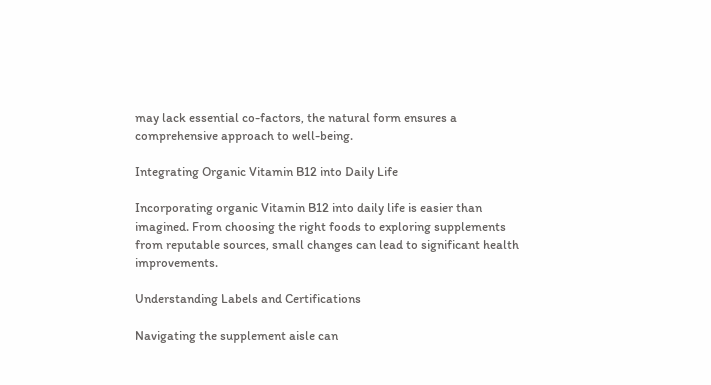may lack essential co-factors, the natural form ensures a comprehensive approach to well-being.

Integrating Organic Vitamin B12 into Daily Life

Incorporating organic Vitamin B12 into daily life is easier than imagined. From choosing the right foods to exploring supplements from reputable sources, small changes can lead to significant health improvements.

Understanding Labels and Certifications

Navigating the supplement aisle can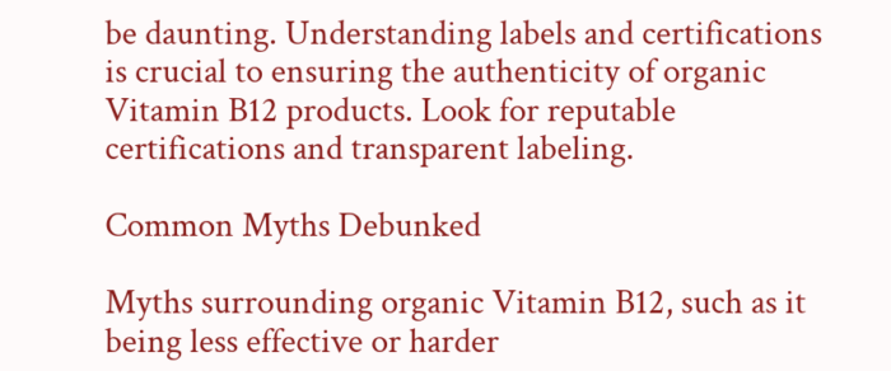be daunting. Understanding labels and certifications is crucial to ensuring the authenticity of organic Vitamin B12 products. Look for reputable certifications and transparent labeling.

Common Myths Debunked

Myths surrounding organic Vitamin B12, such as it being less effective or harder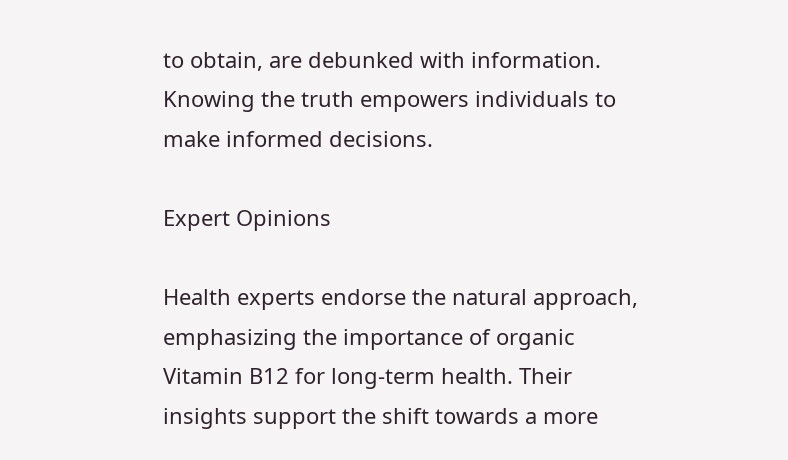to obtain, are debunked with information. Knowing the truth empowers individuals to make informed decisions.

Expert Opinions

Health experts endorse the natural approach, emphasizing the importance of organic Vitamin B12 for long-term health. Their insights support the shift towards a more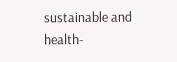sustainable and health-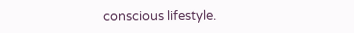conscious lifestyle.